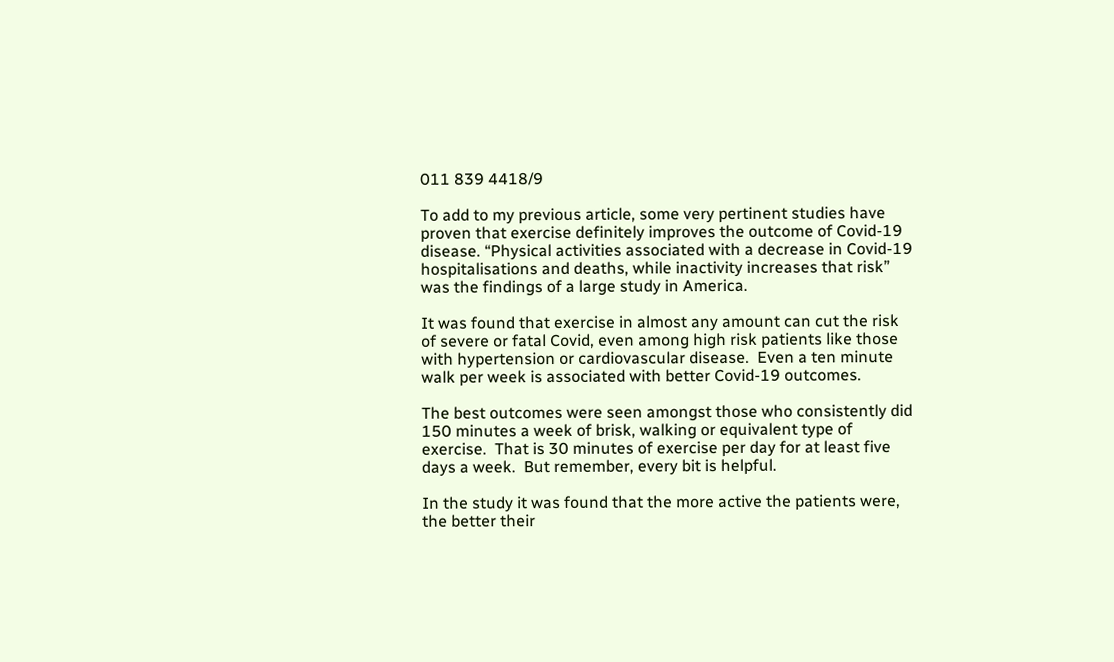011 839 4418/9

To add to my previous article, some very pertinent studies have proven that exercise definitely improves the outcome of Covid-19 disease. “Physical activities associated with a decrease in Covid-19 hospitalisations and deaths, while inactivity increases that risk” was the findings of a large study in America.

It was found that exercise in almost any amount can cut the risk of severe or fatal Covid, even among high risk patients like those with hypertension or cardiovascular disease.  Even a ten minute walk per week is associated with better Covid-19 outcomes.

The best outcomes were seen amongst those who consistently did 150 minutes a week of brisk, walking or equivalent type of exercise.  That is 30 minutes of exercise per day for at least five days a week.  But remember, every bit is helpful.

In the study it was found that the more active the patients were, the better their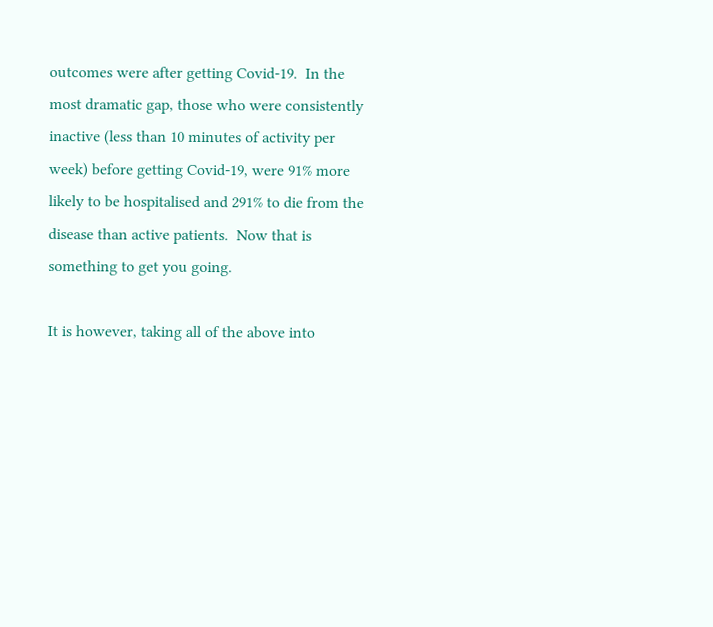outcomes were after getting Covid-19.  In the most dramatic gap, those who were consistently inactive (less than 10 minutes of activity per week) before getting Covid-19, were 91% more likely to be hospitalised and 291% to die from the disease than active patients.  Now that is something to get you going.

It is however, taking all of the above into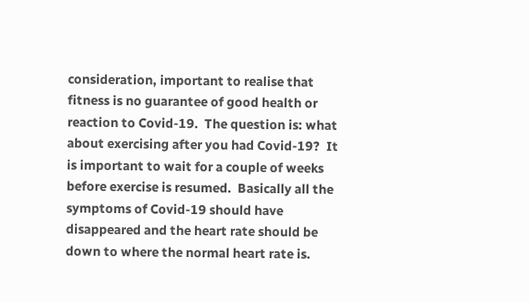consideration, important to realise that fitness is no guarantee of good health or reaction to Covid-19.  The question is: what about exercising after you had Covid-19?  It is important to wait for a couple of weeks before exercise is resumed.  Basically all the symptoms of Covid-19 should have disappeared and the heart rate should be down to where the normal heart rate is.